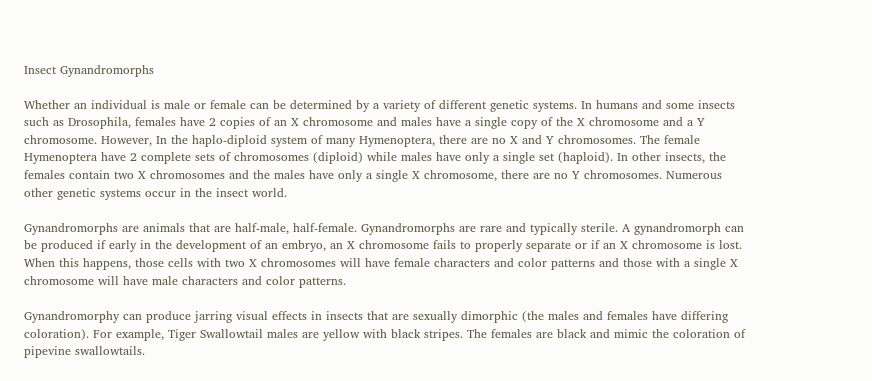Insect Gynandromorphs

Whether an individual is male or female can be determined by a variety of different genetic systems. In humans and some insects such as Drosophila, females have 2 copies of an X chromosome and males have a single copy of the X chromosome and a Y chromosome. However, In the haplo-diploid system of many Hymenoptera, there are no X and Y chromosomes. The female Hymenoptera have 2 complete sets of chromosomes (diploid) while males have only a single set (haploid). In other insects, the females contain two X chromosomes and the males have only a single X chromosome, there are no Y chromosomes. Numerous other genetic systems occur in the insect world.

Gynandromorphs are animals that are half-male, half-female. Gynandromorphs are rare and typically sterile. A gynandromorph can be produced if early in the development of an embryo, an X chromosome fails to properly separate or if an X chromosome is lost. When this happens, those cells with two X chromosomes will have female characters and color patterns and those with a single X chromosome will have male characters and color patterns.

Gynandromorphy can produce jarring visual effects in insects that are sexually dimorphic (the males and females have differing coloration). For example, Tiger Swallowtail males are yellow with black stripes. The females are black and mimic the coloration of pipevine swallowtails.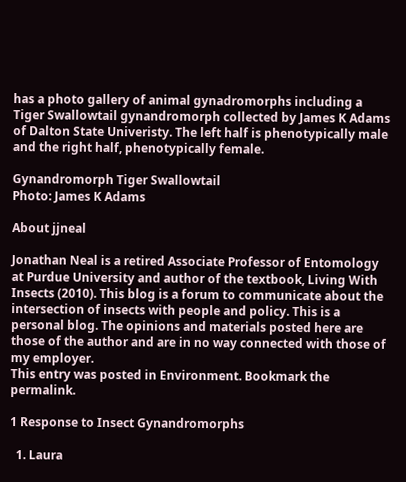has a photo gallery of animal gynadromorphs including a Tiger Swallowtail gynandromorph collected by James K Adams of Dalton State Univeristy. The left half is phenotypically male and the right half, phenotypically female.

Gynandromorph Tiger Swallowtail
Photo: James K Adams

About jjneal

Jonathan Neal is a retired Associate Professor of Entomology at Purdue University and author of the textbook, Living With Insects (2010). This blog is a forum to communicate about the intersection of insects with people and policy. This is a personal blog. The opinions and materials posted here are those of the author and are in no way connected with those of my employer.
This entry was posted in Environment. Bookmark the permalink.

1 Response to Insect Gynandromorphs

  1. Laura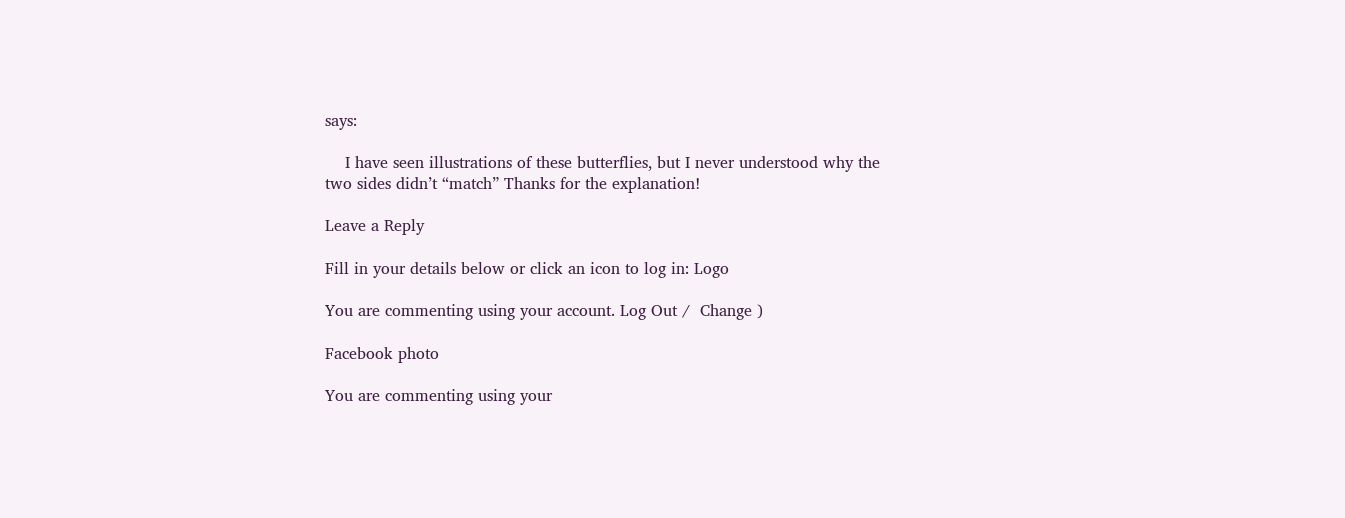says:

    I have seen illustrations of these butterflies, but I never understood why the two sides didn’t “match” Thanks for the explanation!

Leave a Reply

Fill in your details below or click an icon to log in: Logo

You are commenting using your account. Log Out /  Change )

Facebook photo

You are commenting using your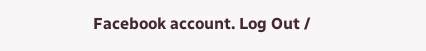Facebook account. Log Out /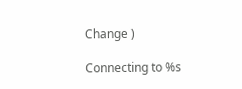Change )

Connecting to %s